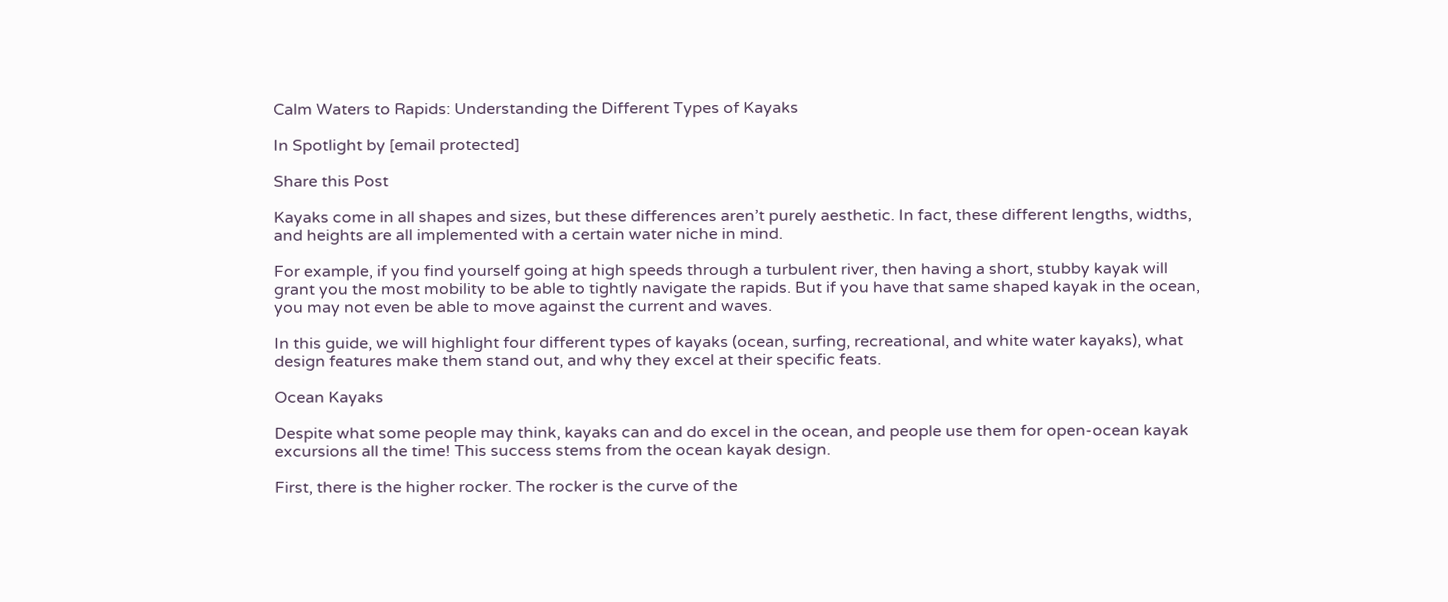Calm Waters to Rapids: Understanding the Different Types of Kayaks

In Spotlight by [email protected]

Share this Post

Kayaks come in all shapes and sizes, but these differences aren’t purely aesthetic. In fact, these different lengths, widths, and heights are all implemented with a certain water niche in mind.

For example, if you find yourself going at high speeds through a turbulent river, then having a short, stubby kayak will grant you the most mobility to be able to tightly navigate the rapids. But if you have that same shaped kayak in the ocean, you may not even be able to move against the current and waves.

In this guide, we will highlight four different types of kayaks (ocean, surfing, recreational, and white water kayaks), what design features make them stand out, and why they excel at their specific feats.

Ocean Kayaks

Despite what some people may think, kayaks can and do excel in the ocean, and people use them for open-ocean kayak excursions all the time! This success stems from the ocean kayak design.

First, there is the higher rocker. The rocker is the curve of the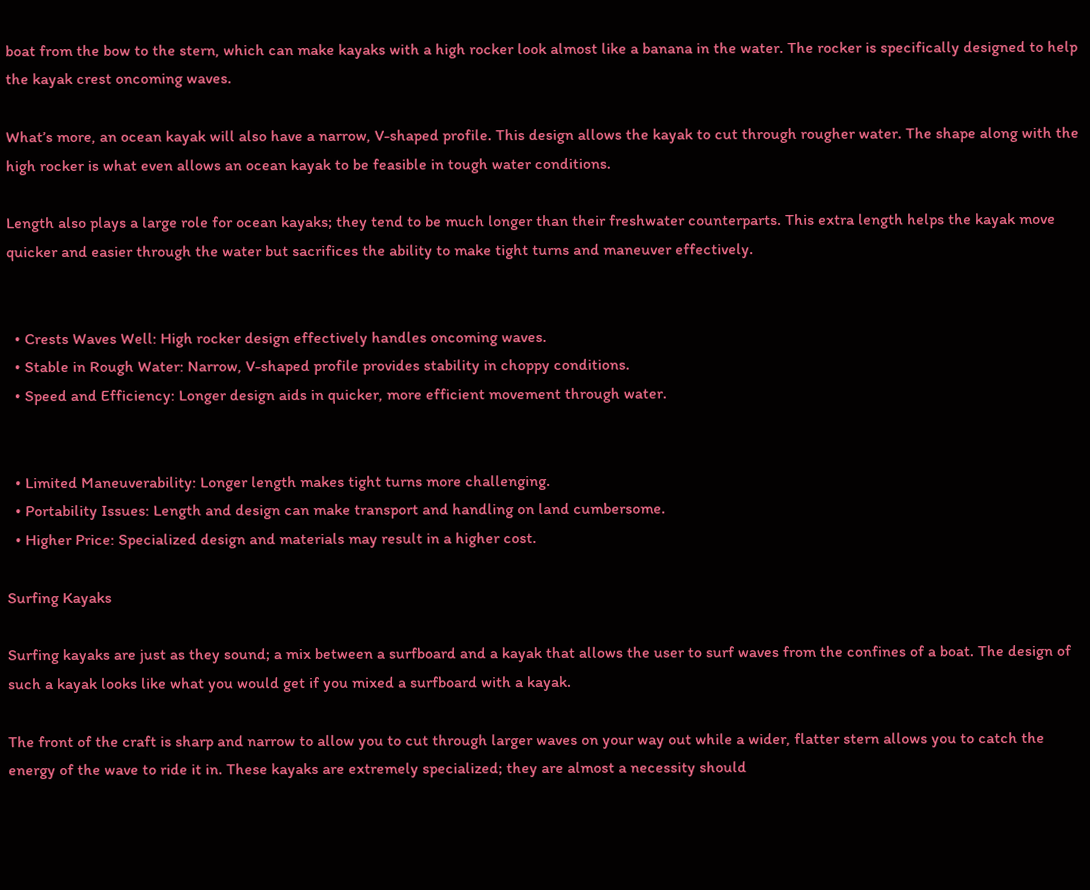boat from the bow to the stern, which can make kayaks with a high rocker look almost like a banana in the water. The rocker is specifically designed to help the kayak crest oncoming waves.

What’s more, an ocean kayak will also have a narrow, V-shaped profile. This design allows the kayak to cut through rougher water. The shape along with the high rocker is what even allows an ocean kayak to be feasible in tough water conditions.

Length also plays a large role for ocean kayaks; they tend to be much longer than their freshwater counterparts. This extra length helps the kayak move quicker and easier through the water but sacrifices the ability to make tight turns and maneuver effectively.


  • Crests Waves Well: High rocker design effectively handles oncoming waves.
  • Stable in Rough Water: Narrow, V-shaped profile provides stability in choppy conditions.
  • Speed and Efficiency: Longer design aids in quicker, more efficient movement through water.


  • Limited Maneuverability: Longer length makes tight turns more challenging.
  • Portability Issues: Length and design can make transport and handling on land cumbersome.
  • Higher Price: Specialized design and materials may result in a higher cost.

Surfing Kayaks

Surfing kayaks are just as they sound; a mix between a surfboard and a kayak that allows the user to surf waves from the confines of a boat. The design of such a kayak looks like what you would get if you mixed a surfboard with a kayak.

The front of the craft is sharp and narrow to allow you to cut through larger waves on your way out while a wider, flatter stern allows you to catch the energy of the wave to ride it in. These kayaks are extremely specialized; they are almost a necessity should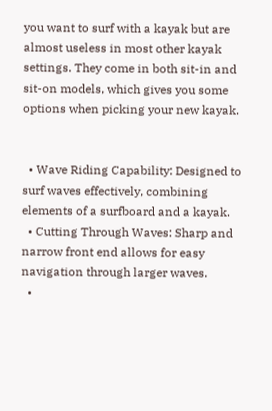you want to surf with a kayak but are almost useless in most other kayak settings. They come in both sit-in and sit-on models, which gives you some options when picking your new kayak.


  • Wave Riding Capability: Designed to surf waves effectively, combining elements of a surfboard and a kayak.
  • Cutting Through Waves: Sharp and narrow front end allows for easy navigation through larger waves.
  •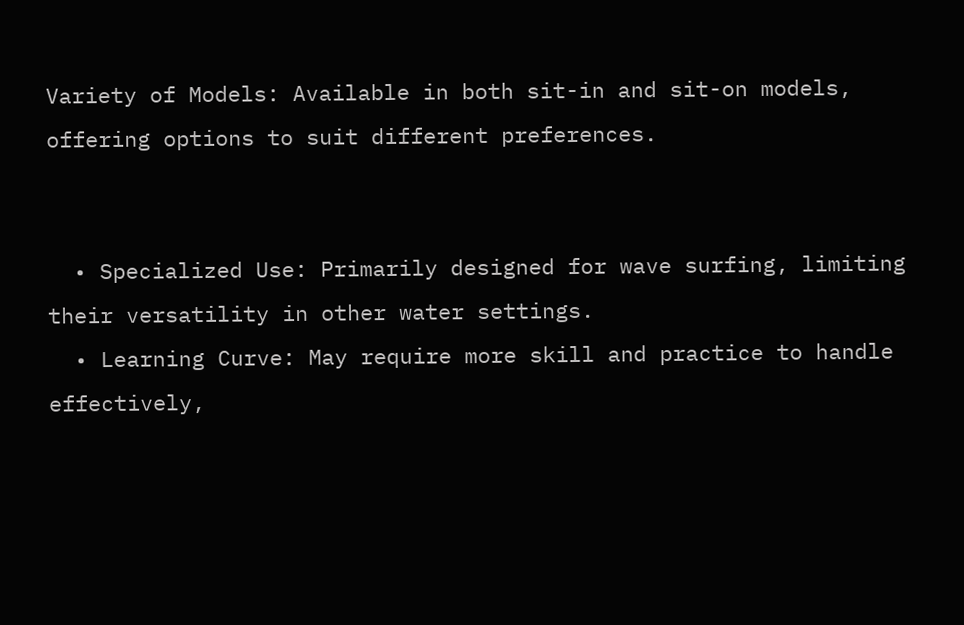Variety of Models: Available in both sit-in and sit-on models, offering options to suit different preferences.


  • Specialized Use: Primarily designed for wave surfing, limiting their versatility in other water settings.
  • Learning Curve: May require more skill and practice to handle effectively,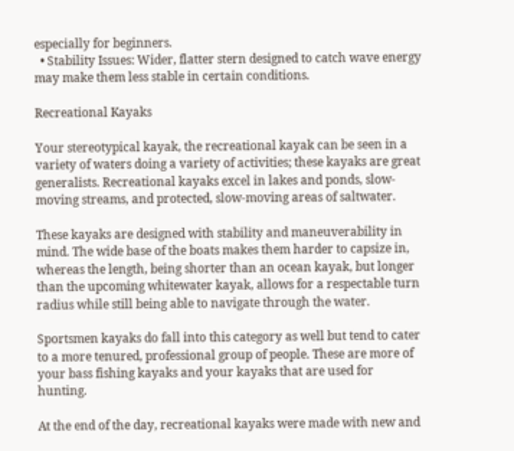especially for beginners.
  • Stability Issues: Wider, flatter stern designed to catch wave energy may make them less stable in certain conditions.

Recreational Kayaks

Your stereotypical kayak, the recreational kayak can be seen in a variety of waters doing a variety of activities; these kayaks are great generalists. Recreational kayaks excel in lakes and ponds, slow-moving streams, and protected, slow-moving areas of saltwater.

These kayaks are designed with stability and maneuverability in mind. The wide base of the boats makes them harder to capsize in, whereas the length, being shorter than an ocean kayak, but longer than the upcoming whitewater kayak, allows for a respectable turn radius while still being able to navigate through the water.

Sportsmen kayaks do fall into this category as well but tend to cater to a more tenured, professional group of people. These are more of your bass fishing kayaks and your kayaks that are used for hunting.

At the end of the day, recreational kayaks were made with new and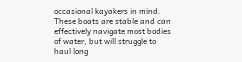occasional kayakers in mind. These boats are stable and can effectively navigate most bodies of water, but will struggle to haul long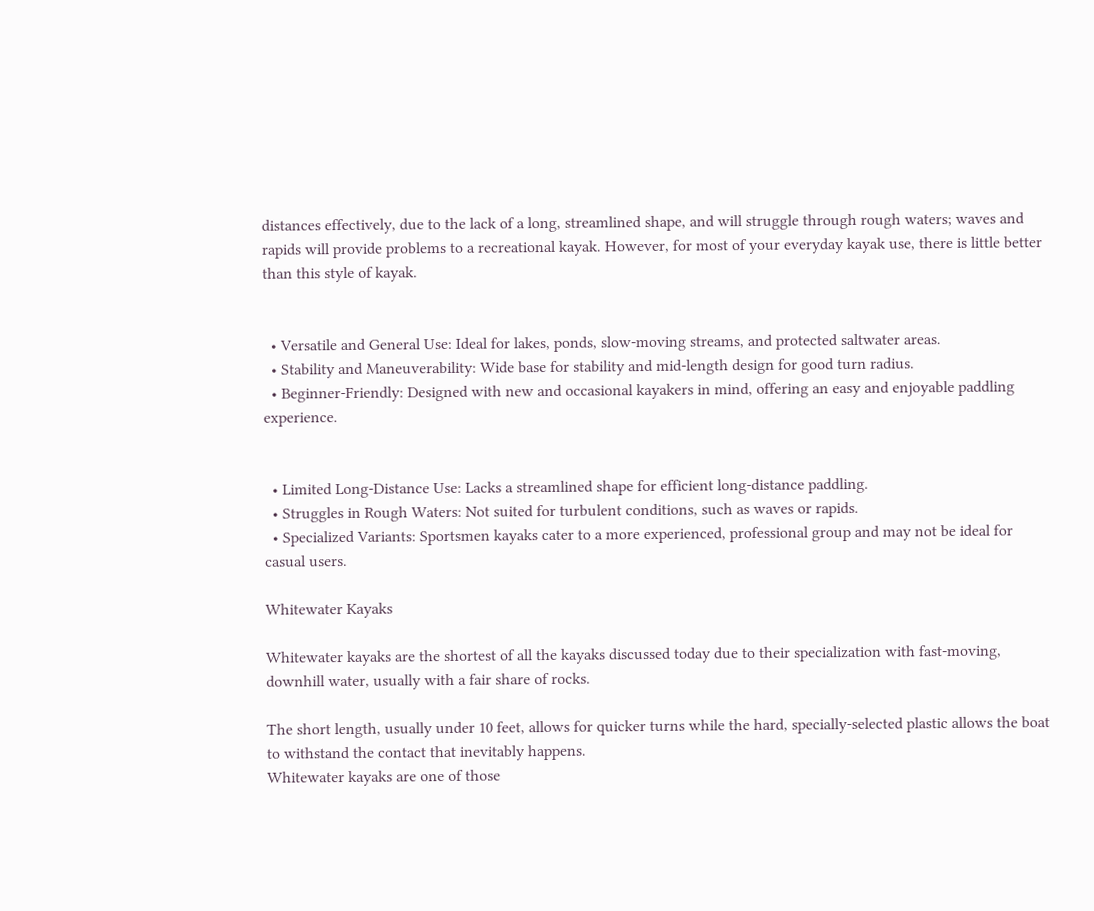distances effectively, due to the lack of a long, streamlined shape, and will struggle through rough waters; waves and rapids will provide problems to a recreational kayak. However, for most of your everyday kayak use, there is little better than this style of kayak.


  • Versatile and General Use: Ideal for lakes, ponds, slow-moving streams, and protected saltwater areas.
  • Stability and Maneuverability: Wide base for stability and mid-length design for good turn radius.
  • Beginner-Friendly: Designed with new and occasional kayakers in mind, offering an easy and enjoyable paddling experience.


  • Limited Long-Distance Use: Lacks a streamlined shape for efficient long-distance paddling.
  • Struggles in Rough Waters: Not suited for turbulent conditions, such as waves or rapids.
  • Specialized Variants: Sportsmen kayaks cater to a more experienced, professional group and may not be ideal for casual users.

Whitewater Kayaks

Whitewater kayaks are the shortest of all the kayaks discussed today due to their specialization with fast-moving, downhill water, usually with a fair share of rocks.

The short length, usually under 10 feet, allows for quicker turns while the hard, specially-selected plastic allows the boat to withstand the contact that inevitably happens.
Whitewater kayaks are one of those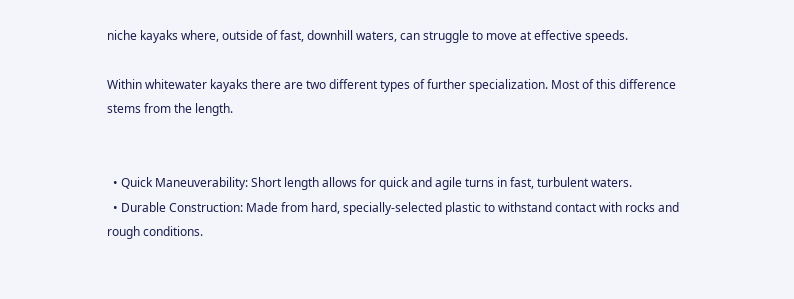niche kayaks where, outside of fast, downhill waters, can struggle to move at effective speeds.

Within whitewater kayaks there are two different types of further specialization. Most of this difference stems from the length.


  • Quick Maneuverability: Short length allows for quick and agile turns in fast, turbulent waters.
  • Durable Construction: Made from hard, specially-selected plastic to withstand contact with rocks and rough conditions.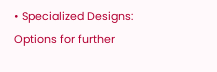• Specialized Designs: Options for further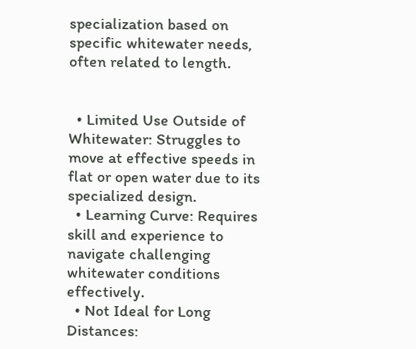specialization based on specific whitewater needs, often related to length.


  • Limited Use Outside of Whitewater: Struggles to move at effective speeds in flat or open water due to its specialized design.
  • Learning Curve: Requires skill and experience to navigate challenging whitewater conditions effectively.
  • Not Ideal for Long Distances: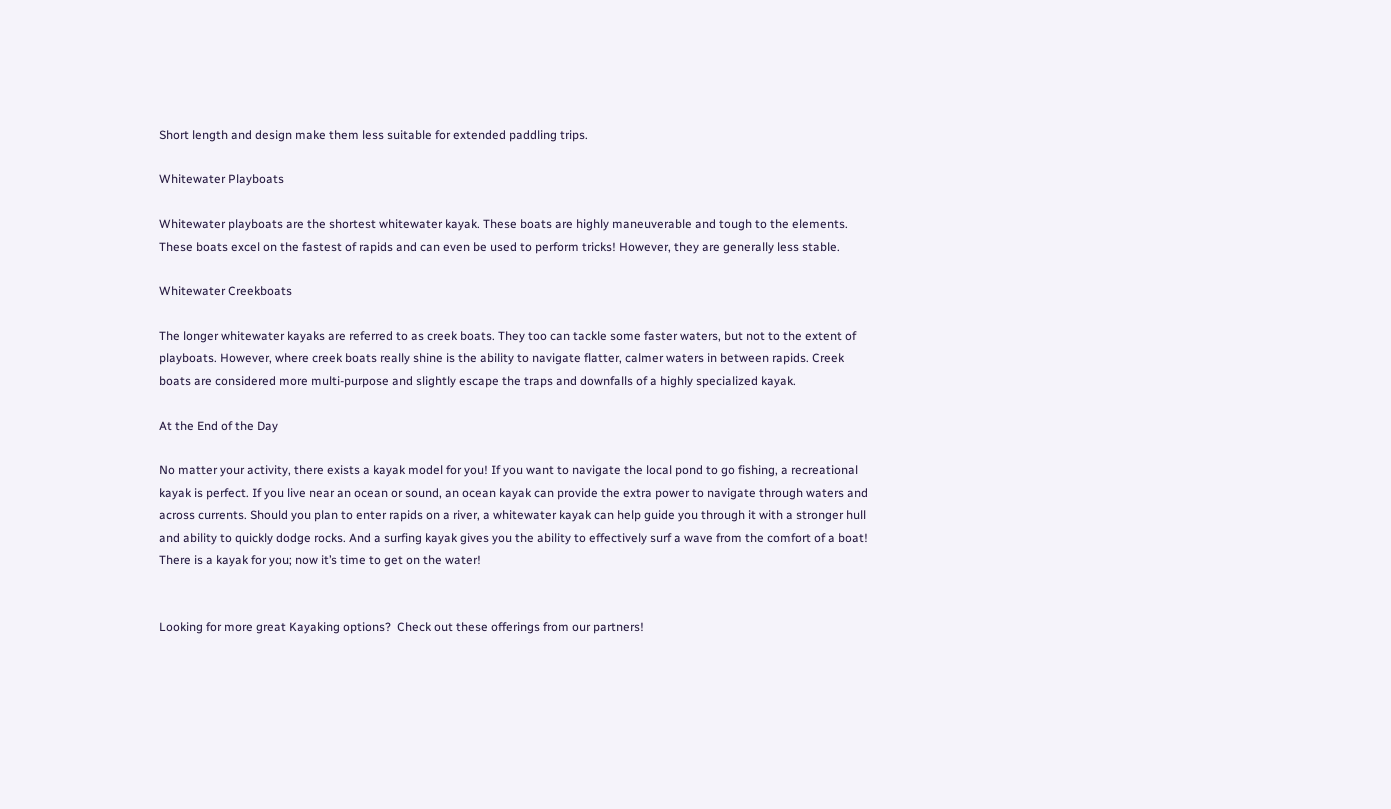Short length and design make them less suitable for extended paddling trips.

Whitewater Playboats

Whitewater playboats are the shortest whitewater kayak. These boats are highly maneuverable and tough to the elements. These boats excel on the fastest of rapids and can even be used to perform tricks! However, they are generally less stable.

Whitewater Creekboats

The longer whitewater kayaks are referred to as creek boats. They too can tackle some faster waters, but not to the extent of playboats. However, where creek boats really shine is the ability to navigate flatter, calmer waters in between rapids. Creek boats are considered more multi-purpose and slightly escape the traps and downfalls of a highly specialized kayak.

At the End of the Day

No matter your activity, there exists a kayak model for you! If you want to navigate the local pond to go fishing, a recreational kayak is perfect. If you live near an ocean or sound, an ocean kayak can provide the extra power to navigate through waters and across currents. Should you plan to enter rapids on a river, a whitewater kayak can help guide you through it with a stronger hull and ability to quickly dodge rocks. And a surfing kayak gives you the ability to effectively surf a wave from the comfort of a boat! There is a kayak for you; now it’s time to get on the water!


Looking for more great Kayaking options?  Check out these offerings from our partners!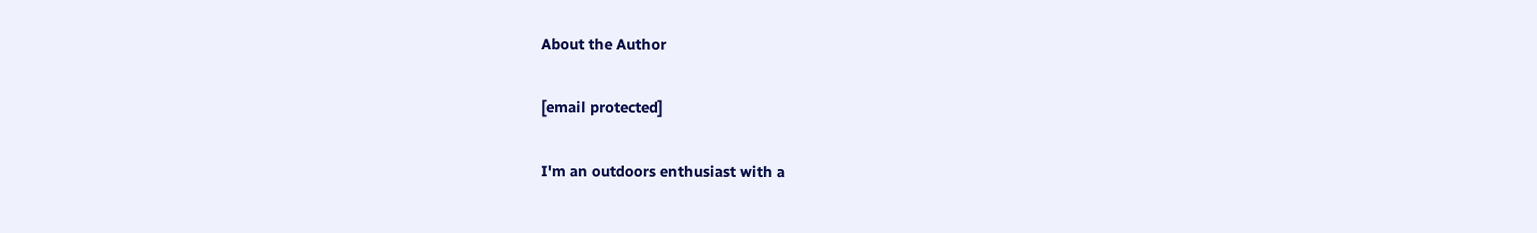About the Author

[email protected]

I'm an outdoors enthusiast with a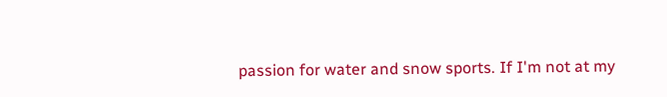passion for water and snow sports. If I'm not at my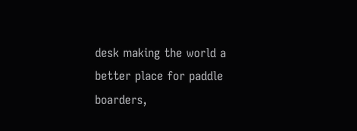desk making the world a better place for paddle boarders,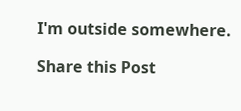I'm outside somewhere.

Share this Post